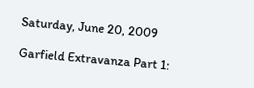Saturday, June 20, 2009

Garfield Extravanza Part 1: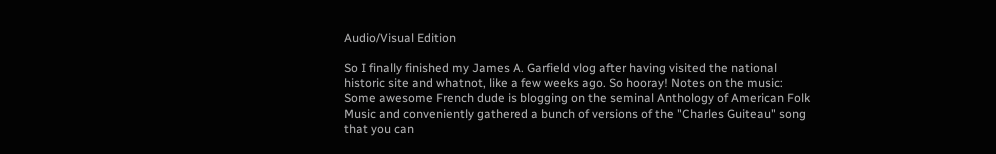Audio/Visual Edition

So I finally finished my James A. Garfield vlog after having visited the national historic site and whatnot, like a few weeks ago. So hooray! Notes on the music: Some awesome French dude is blogging on the seminal Anthology of American Folk Music and conveniently gathered a bunch of versions of the "Charles Guiteau" song that you can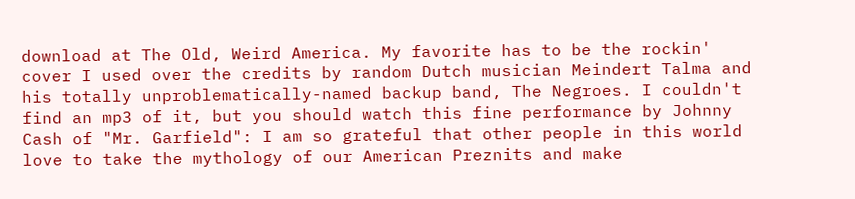download at The Old, Weird America. My favorite has to be the rockin' cover I used over the credits by random Dutch musician Meindert Talma and his totally unproblematically-named backup band, The Negroes. I couldn't find an mp3 of it, but you should watch this fine performance by Johnny Cash of "Mr. Garfield": I am so grateful that other people in this world love to take the mythology of our American Preznits and make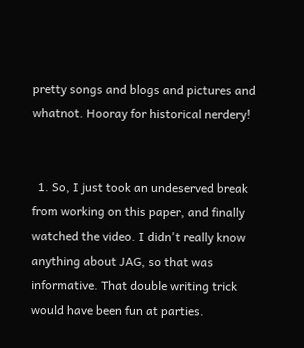pretty songs and blogs and pictures and whatnot. Hooray for historical nerdery!


  1. So, I just took an undeserved break from working on this paper, and finally watched the video. I didn't really know anything about JAG, so that was informative. That double writing trick would have been fun at parties.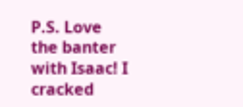P.S. Love the banter with Isaac! I cracked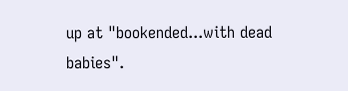up at "bookended...with dead babies".